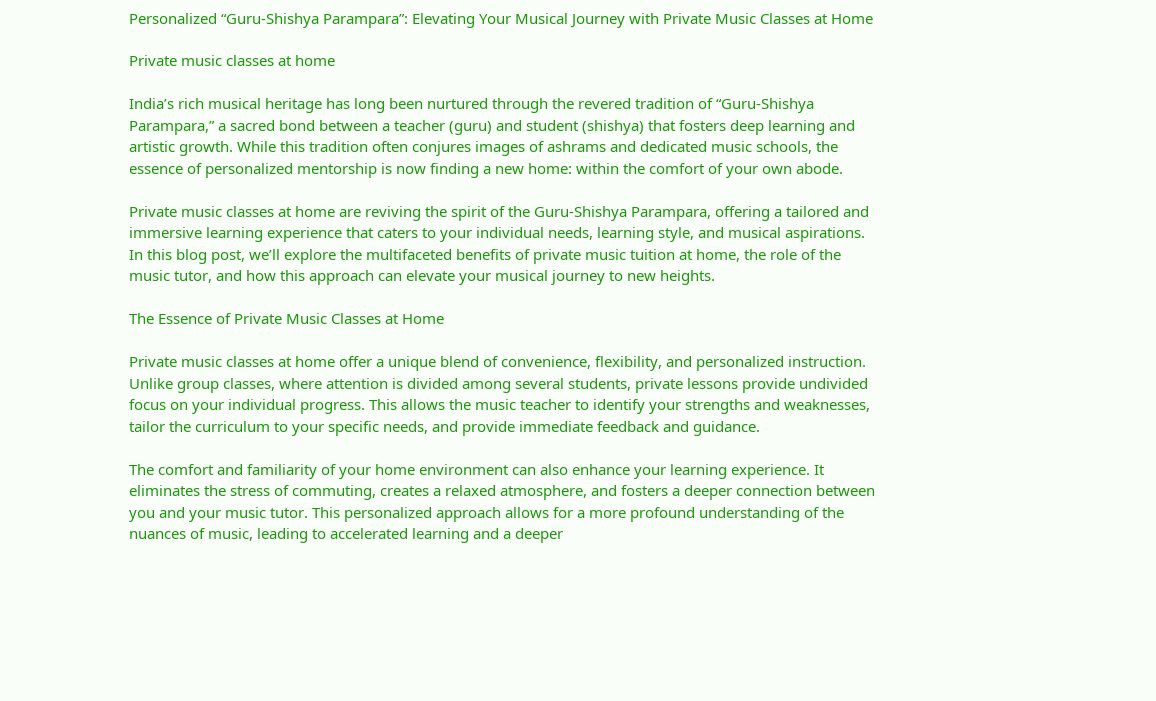Personalized “Guru-Shishya Parampara”: Elevating Your Musical Journey with Private Music Classes at Home

Private music classes at home

India’s rich musical heritage has long been nurtured through the revered tradition of “Guru-Shishya Parampara,” a sacred bond between a teacher (guru) and student (shishya) that fosters deep learning and artistic growth. While this tradition often conjures images of ashrams and dedicated music schools, the essence of personalized mentorship is now finding a new home: within the comfort of your own abode.

Private music classes at home are reviving the spirit of the Guru-Shishya Parampara, offering a tailored and immersive learning experience that caters to your individual needs, learning style, and musical aspirations. In this blog post, we’ll explore the multifaceted benefits of private music tuition at home, the role of the music tutor, and how this approach can elevate your musical journey to new heights.

The Essence of Private Music Classes at Home

Private music classes at home offer a unique blend of convenience, flexibility, and personalized instruction. Unlike group classes, where attention is divided among several students, private lessons provide undivided focus on your individual progress. This allows the music teacher to identify your strengths and weaknesses, tailor the curriculum to your specific needs, and provide immediate feedback and guidance.

The comfort and familiarity of your home environment can also enhance your learning experience. It eliminates the stress of commuting, creates a relaxed atmosphere, and fosters a deeper connection between you and your music tutor. This personalized approach allows for a more profound understanding of the nuances of music, leading to accelerated learning and a deeper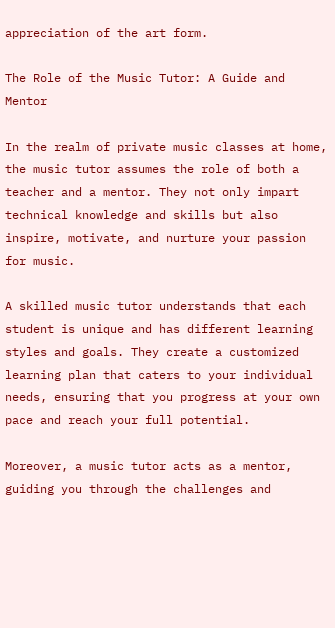appreciation of the art form.

The Role of the Music Tutor: A Guide and Mentor

In the realm of private music classes at home, the music tutor assumes the role of both a teacher and a mentor. They not only impart technical knowledge and skills but also inspire, motivate, and nurture your passion for music.

A skilled music tutor understands that each student is unique and has different learning styles and goals. They create a customized learning plan that caters to your individual needs, ensuring that you progress at your own pace and reach your full potential.

Moreover, a music tutor acts as a mentor, guiding you through the challenges and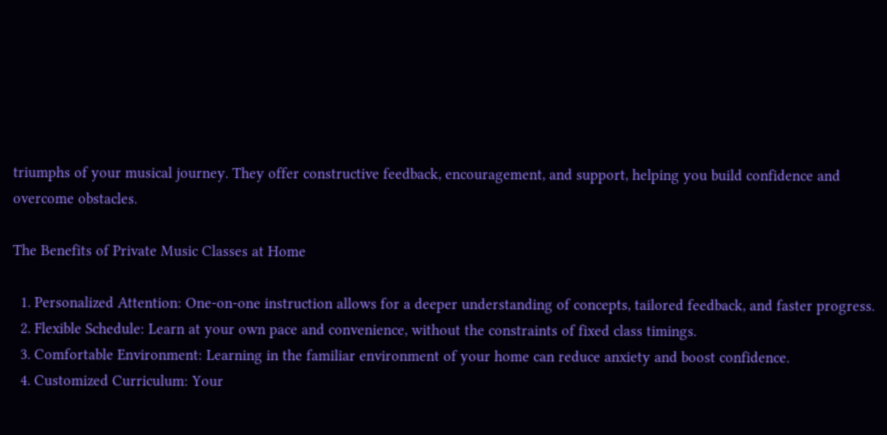triumphs of your musical journey. They offer constructive feedback, encouragement, and support, helping you build confidence and overcome obstacles.

The Benefits of Private Music Classes at Home

  1. Personalized Attention: One-on-one instruction allows for a deeper understanding of concepts, tailored feedback, and faster progress.
  2. Flexible Schedule: Learn at your own pace and convenience, without the constraints of fixed class timings.
  3. Comfortable Environment: Learning in the familiar environment of your home can reduce anxiety and boost confidence.
  4. Customized Curriculum: Your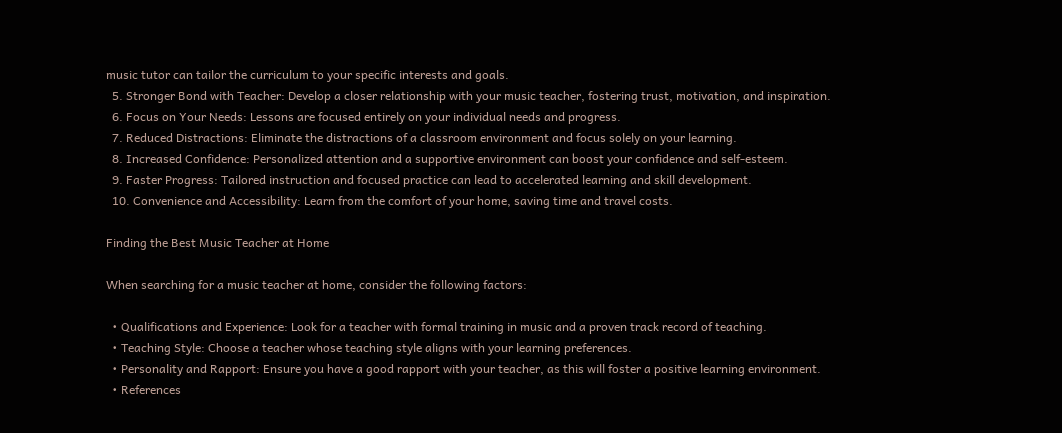music tutor can tailor the curriculum to your specific interests and goals.
  5. Stronger Bond with Teacher: Develop a closer relationship with your music teacher, fostering trust, motivation, and inspiration.
  6. Focus on Your Needs: Lessons are focused entirely on your individual needs and progress.
  7. Reduced Distractions: Eliminate the distractions of a classroom environment and focus solely on your learning.
  8. Increased Confidence: Personalized attention and a supportive environment can boost your confidence and self-esteem.
  9. Faster Progress: Tailored instruction and focused practice can lead to accelerated learning and skill development.
  10. Convenience and Accessibility: Learn from the comfort of your home, saving time and travel costs.

Finding the Best Music Teacher at Home

When searching for a music teacher at home, consider the following factors:

  • Qualifications and Experience: Look for a teacher with formal training in music and a proven track record of teaching.
  • Teaching Style: Choose a teacher whose teaching style aligns with your learning preferences.
  • Personality and Rapport: Ensure you have a good rapport with your teacher, as this will foster a positive learning environment.
  • References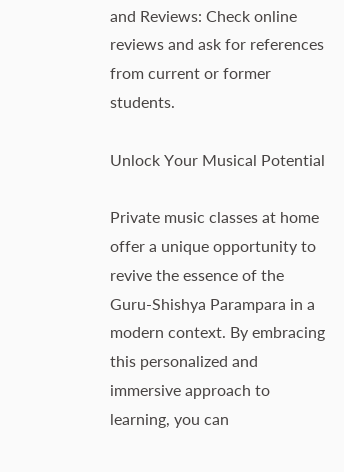and Reviews: Check online reviews and ask for references from current or former students.

Unlock Your Musical Potential

Private music classes at home offer a unique opportunity to revive the essence of the Guru-Shishya Parampara in a modern context. By embracing this personalized and immersive approach to learning, you can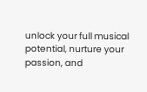unlock your full musical potential, nurture your passion, and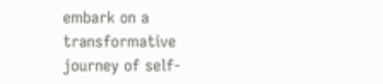embark on a transformative journey of self-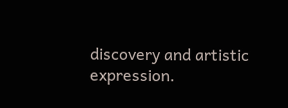discovery and artistic expression.